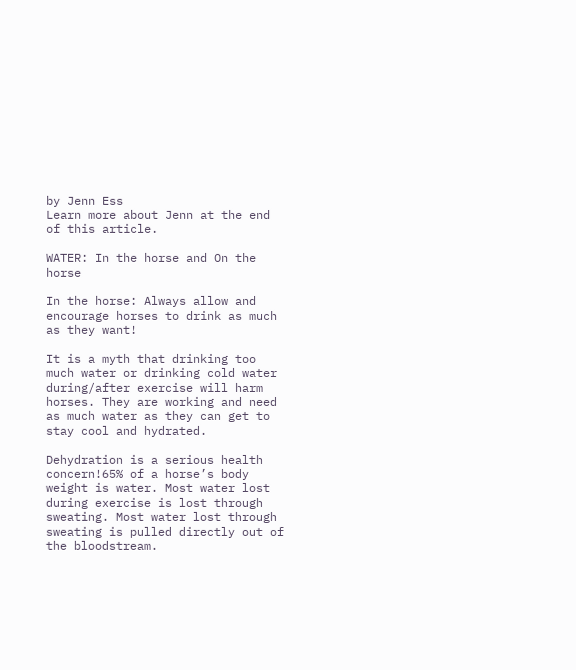by Jenn Ess
Learn more about Jenn at the end of this article.

WATER: In the horse and On the horse

In the horse: Always allow and encourage horses to drink as much as they want!

It is a myth that drinking too much water or drinking cold water during/after exercise will harm horses. They are working and need as much water as they can get to stay cool and hydrated.

Dehydration is a serious health concern!65% of a horse’s body weight is water. Most water lost during exercise is lost through sweating. Most water lost through sweating is pulled directly out of the bloodstream.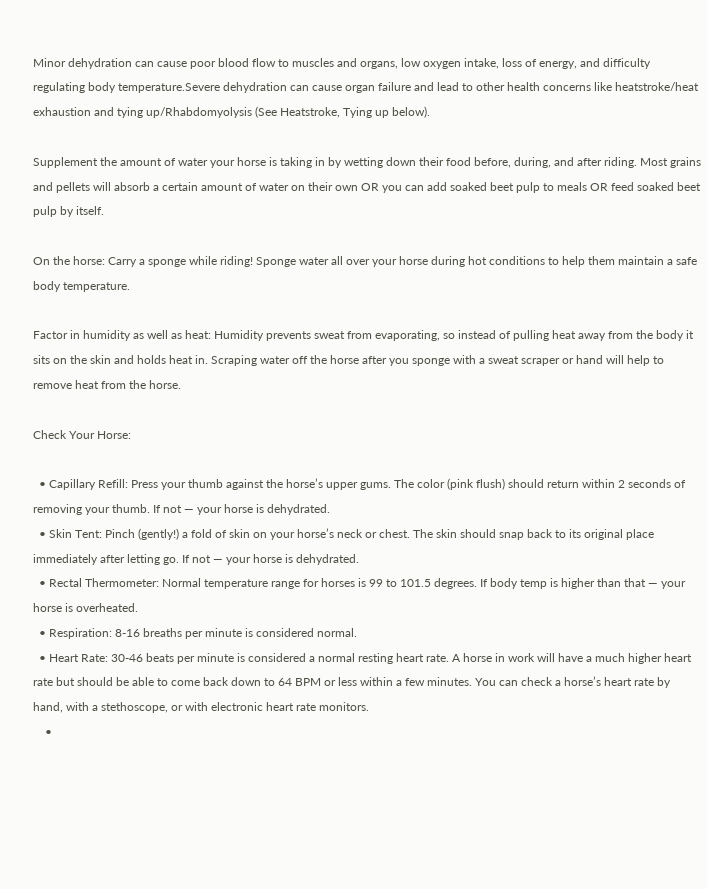Minor dehydration can cause poor blood flow to muscles and organs, low oxygen intake, loss of energy, and difficulty regulating body temperature.Severe dehydration can cause organ failure and lead to other health concerns like heatstroke/heat exhaustion and tying up/Rhabdomyolysis (See Heatstroke, Tying up below).

Supplement the amount of water your horse is taking in by wetting down their food before, during, and after riding. Most grains and pellets will absorb a certain amount of water on their own OR you can add soaked beet pulp to meals OR feed soaked beet pulp by itself.

On the horse: Carry a sponge while riding! Sponge water all over your horse during hot conditions to help them maintain a safe body temperature.

Factor in humidity as well as heat: Humidity prevents sweat from evaporating, so instead of pulling heat away from the body it sits on the skin and holds heat in. Scraping water off the horse after you sponge with a sweat scraper or hand will help to remove heat from the horse.

Check Your Horse:

  • Capillary Refill: Press your thumb against the horse’s upper gums. The color (pink flush) should return within 2 seconds of removing your thumb. If not — your horse is dehydrated.
  • Skin Tent: Pinch (gently!) a fold of skin on your horse’s neck or chest. The skin should snap back to its original place immediately after letting go. If not — your horse is dehydrated.
  • Rectal Thermometer: Normal temperature range for horses is 99 to 101.5 degrees. If body temp is higher than that — your horse is overheated.
  • Respiration: 8-16 breaths per minute is considered normal.
  • Heart Rate: 30-46 beats per minute is considered a normal resting heart rate. A horse in work will have a much higher heart rate but should be able to come back down to 64 BPM or less within a few minutes. You can check a horse’s heart rate by hand, with a stethoscope, or with electronic heart rate monitors.
    •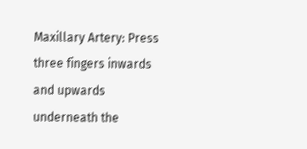Maxillary Artery: Press three fingers inwards and upwards underneath the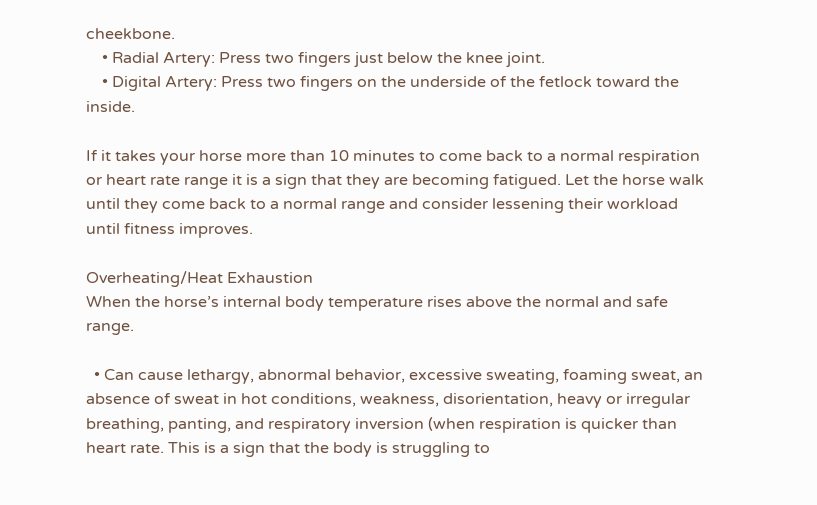cheekbone.
    • Radial Artery: Press two fingers just below the knee joint.
    • Digital Artery: Press two fingers on the underside of the fetlock toward the inside.

If it takes your horse more than 10 minutes to come back to a normal respiration or heart rate range it is a sign that they are becoming fatigued. Let the horse walk until they come back to a normal range and consider lessening their workload until fitness improves.

Overheating/Heat Exhaustion
When the horse’s internal body temperature rises above the normal and safe range.

  • Can cause lethargy, abnormal behavior, excessive sweating, foaming sweat, an absence of sweat in hot conditions, weakness, disorientation, heavy or irregular breathing, panting, and respiratory inversion (when respiration is quicker than heart rate. This is a sign that the body is struggling to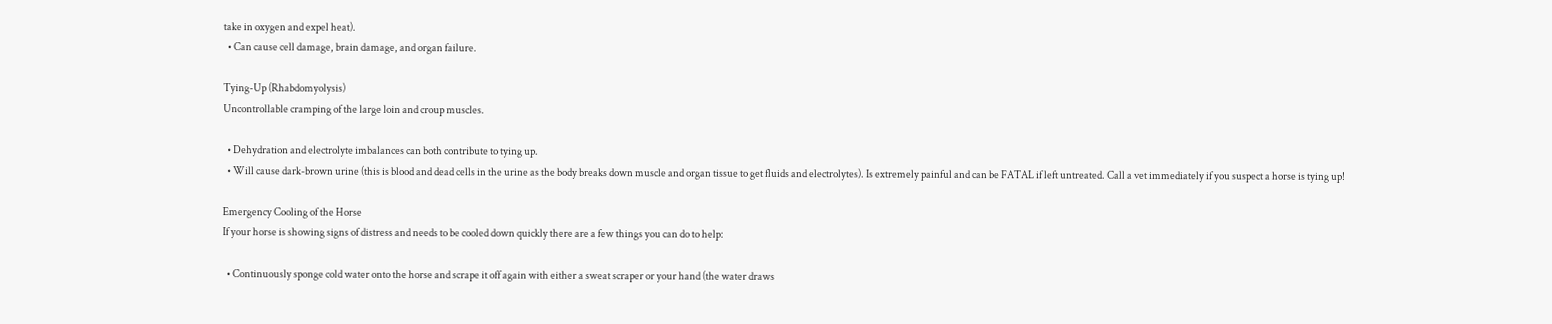take in oxygen and expel heat).
  • Can cause cell damage, brain damage, and organ failure.

Tying-Up (Rhabdomyolysis)
Uncontrollable cramping of the large loin and croup muscles.

  • Dehydration and electrolyte imbalances can both contribute to tying up.
  • Will cause dark-brown urine (this is blood and dead cells in the urine as the body breaks down muscle and organ tissue to get fluids and electrolytes). Is extremely painful and can be FATAL if left untreated. Call a vet immediately if you suspect a horse is tying up!

Emergency Cooling of the Horse
If your horse is showing signs of distress and needs to be cooled down quickly there are a few things you can do to help:

  • Continuously sponge cold water onto the horse and scrape it off again with either a sweat scraper or your hand (the water draws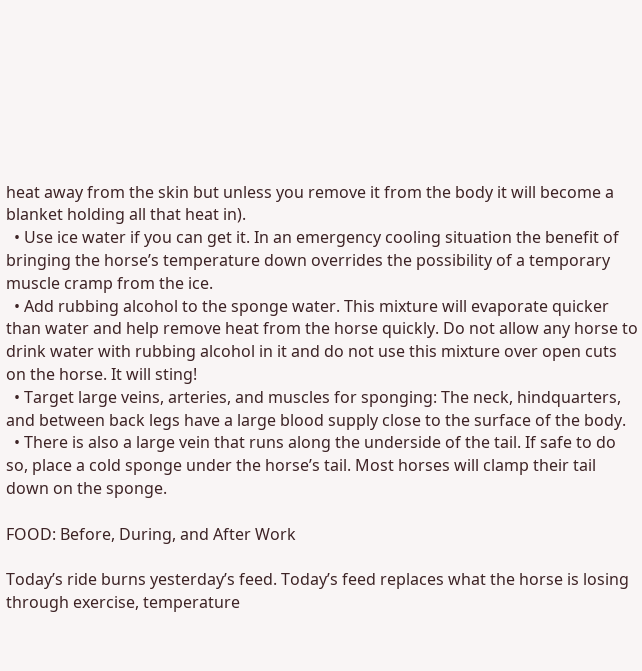heat away from the skin but unless you remove it from the body it will become a blanket holding all that heat in).
  • Use ice water if you can get it. In an emergency cooling situation the benefit of bringing the horse’s temperature down overrides the possibility of a temporary muscle cramp from the ice.
  • Add rubbing alcohol to the sponge water. This mixture will evaporate quicker than water and help remove heat from the horse quickly. Do not allow any horse to drink water with rubbing alcohol in it and do not use this mixture over open cuts on the horse. It will sting!
  • Target large veins, arteries, and muscles for sponging: The neck, hindquarters, and between back legs have a large blood supply close to the surface of the body.
  • There is also a large vein that runs along the underside of the tail. If safe to do so, place a cold sponge under the horse’s tail. Most horses will clamp their tail down on the sponge.

FOOD: Before, During, and After Work

Today’s ride burns yesterday’s feed. Today’s feed replaces what the horse is losing through exercise, temperature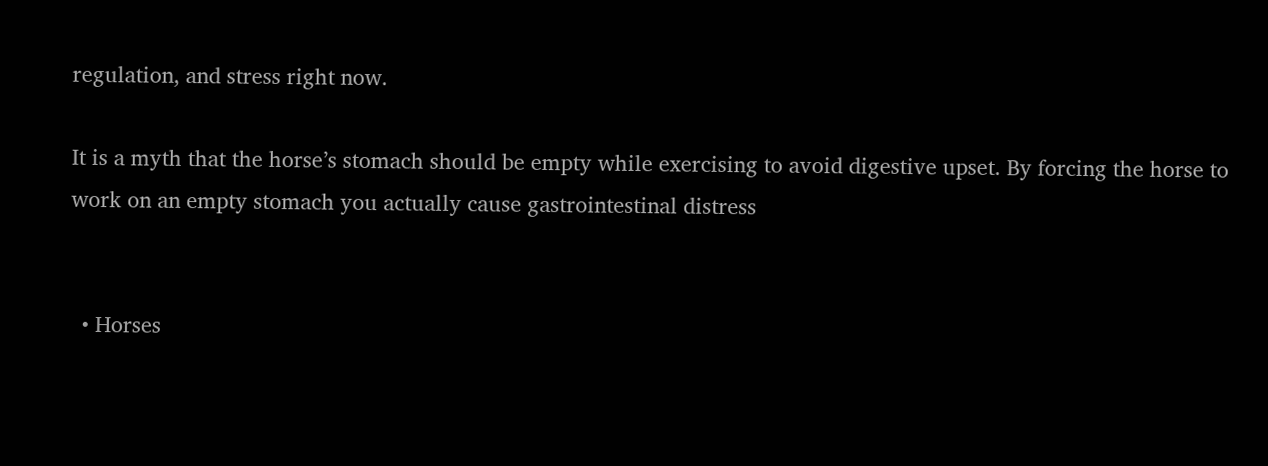regulation, and stress right now.

It is a myth that the horse’s stomach should be empty while exercising to avoid digestive upset. By forcing the horse to work on an empty stomach you actually cause gastrointestinal distress


  • Horses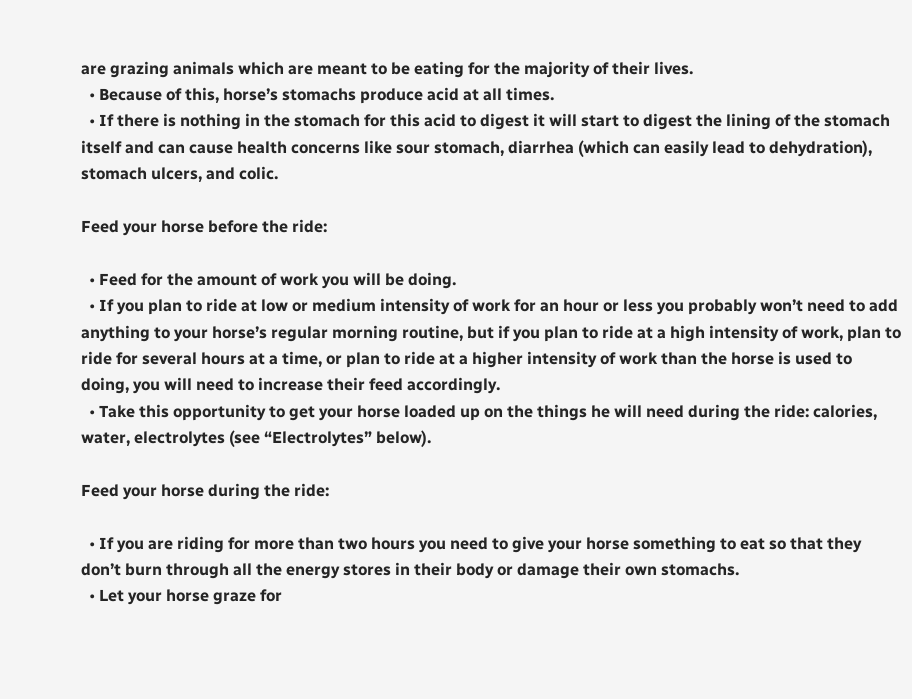are grazing animals which are meant to be eating for the majority of their lives.
  • Because of this, horse’s stomachs produce acid at all times.
  • If there is nothing in the stomach for this acid to digest it will start to digest the lining of the stomach itself and can cause health concerns like sour stomach, diarrhea (which can easily lead to dehydration), stomach ulcers, and colic.

Feed your horse before the ride:

  • Feed for the amount of work you will be doing.
  • If you plan to ride at low or medium intensity of work for an hour or less you probably won’t need to add anything to your horse’s regular morning routine, but if you plan to ride at a high intensity of work, plan to ride for several hours at a time, or plan to ride at a higher intensity of work than the horse is used to doing, you will need to increase their feed accordingly.
  • Take this opportunity to get your horse loaded up on the things he will need during the ride: calories, water, electrolytes (see “Electrolytes” below).

Feed your horse during the ride:

  • If you are riding for more than two hours you need to give your horse something to eat so that they don’t burn through all the energy stores in their body or damage their own stomachs.
  • Let your horse graze for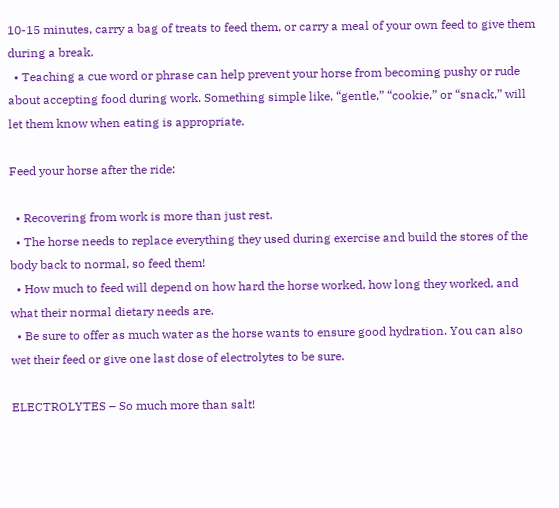10-15 minutes, carry a bag of treats to feed them, or carry a meal of your own feed to give them during a break.
  • Teaching a cue word or phrase can help prevent your horse from becoming pushy or rude about accepting food during work. Something simple like, “gentle,” “cookie,” or “snack,” will let them know when eating is appropriate.

Feed your horse after the ride:

  • Recovering from work is more than just rest.
  • The horse needs to replace everything they used during exercise and build the stores of the body back to normal, so feed them!
  • How much to feed will depend on how hard the horse worked, how long they worked, and what their normal dietary needs are.
  • Be sure to offer as much water as the horse wants to ensure good hydration. You can also wet their feed or give one last dose of electrolytes to be sure.

ELECTROLYTES – So much more than salt!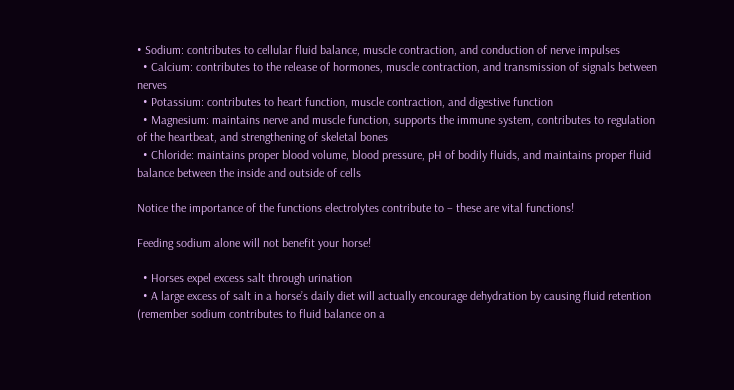• Sodium: contributes to cellular fluid balance, muscle contraction, and conduction of nerve impulses
  • Calcium: contributes to the release of hormones, muscle contraction, and transmission of signals between nerves
  • Potassium: contributes to heart function, muscle contraction, and digestive function
  • Magnesium: maintains nerve and muscle function, supports the immune system, contributes to regulation of the heartbeat, and strengthening of skeletal bones
  • Chloride: maintains proper blood volume, blood pressure, pH of bodily fluids, and maintains proper fluid balance between the inside and outside of cells

Notice the importance of the functions electrolytes contribute to – these are vital functions!

Feeding sodium alone will not benefit your horse!

  • Horses expel excess salt through urination
  • A large excess of salt in a horse’s daily diet will actually encourage dehydration by causing fluid retention (remember sodium contributes to fluid balance on a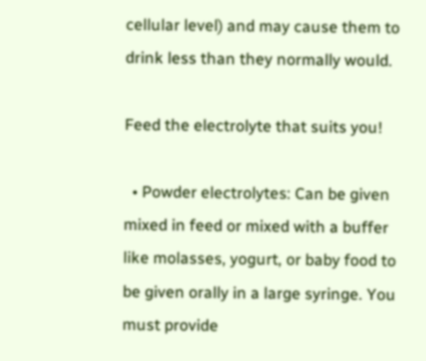cellular level) and may cause them to drink less than they normally would.

Feed the electrolyte that suits you!

  • Powder electrolytes: Can be given mixed in feed or mixed with a buffer like molasses, yogurt, or baby food to be given orally in a large syringe. You must provide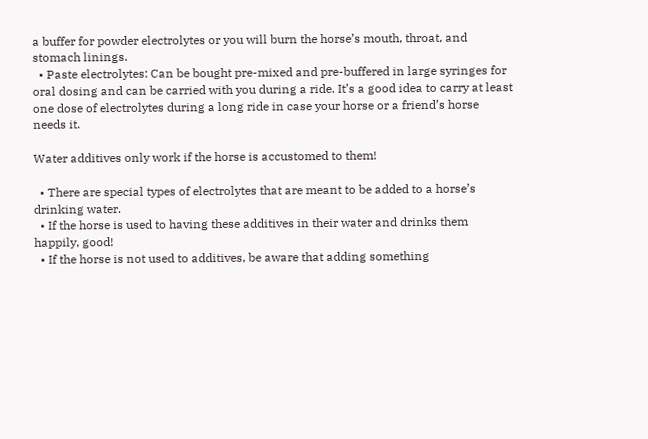a buffer for powder electrolytes or you will burn the horse’s mouth, throat, and stomach linings.
  • Paste electrolytes: Can be bought pre-mixed and pre-buffered in large syringes for oral dosing and can be carried with you during a ride. It’s a good idea to carry at least one dose of electrolytes during a long ride in case your horse or a friend’s horse needs it.

Water additives only work if the horse is accustomed to them!

  • There are special types of electrolytes that are meant to be added to a horse’s drinking water.
  • If the horse is used to having these additives in their water and drinks them happily, good!
  • If the horse is not used to additives, be aware that adding something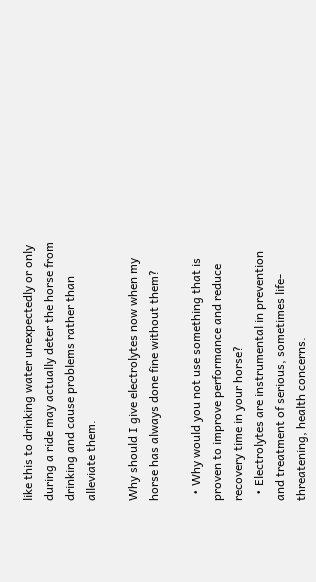like this to drinking water unexpectedly or only during a ride may actually deter the horse from drinking and cause problems rather than alleviate them.

Why should I give electrolytes now when my horse has always done fine without them?

  • Why would you not use something that is proven to improve performance and reduce recovery time in your horse?
  • Electrolytes are instrumental in prevention and treatment of serious, sometimes life-threatening, health concerns.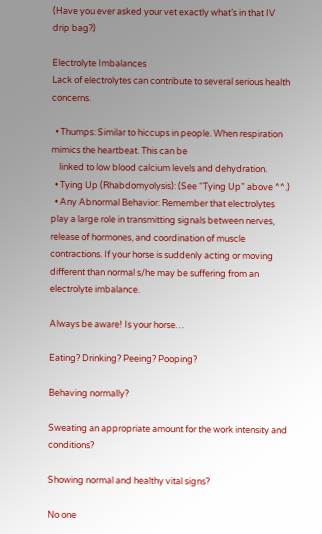(Have you ever asked your vet exactly what’s in that IV drip bag?)

Electrolyte Imbalances
Lack of electrolytes can contribute to several serious health concerns.

  • Thumps: Similar to hiccups in people. When respiration mimics the heartbeat. This can be
    linked to low blood calcium levels and dehydration.
  • Tying Up (Rhabdomyolysis): (See “Tying Up” above ^^.)
  • Any Abnormal Behavior: Remember that electrolytes play a large role in transmitting signals between nerves, release of hormones, and coordination of muscle contractions. If your horse is suddenly acting or moving different than normal s/he may be suffering from an electrolyte imbalance.

Always be aware! Is your horse…

Eating? Drinking? Peeing? Pooping?

Behaving normally?

Sweating an appropriate amount for the work intensity and conditions?

Showing normal and healthy vital signs?

No one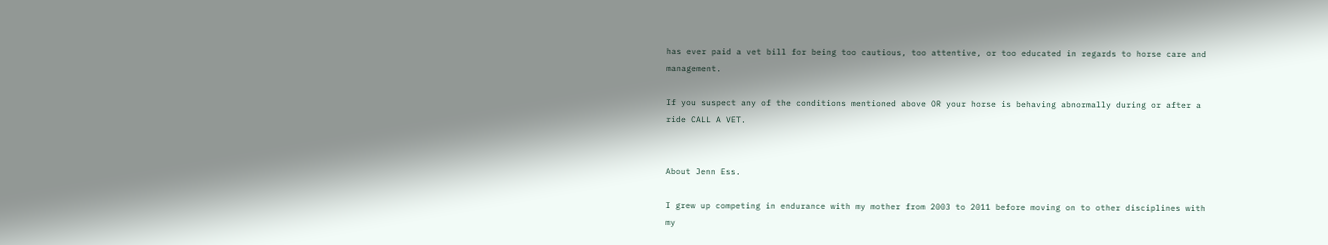has ever paid a vet bill for being too cautious, too attentive, or too educated in regards to horse care and management.

If you suspect any of the conditions mentioned above OR your horse is behaving abnormally during or after a ride CALL A VET.


About Jenn Ess.

I grew up competing in endurance with my mother from 2003 to 2011 before moving on to other disciplines with my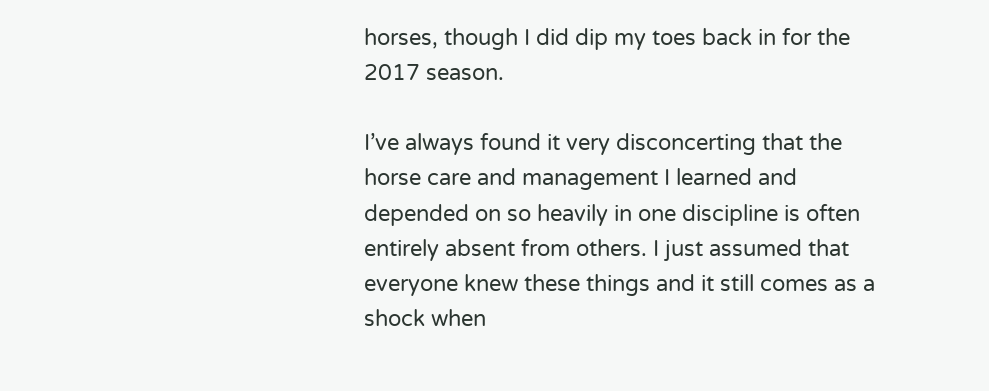horses, though I did dip my toes back in for the 2017 season.

I’ve always found it very disconcerting that the horse care and management I learned and depended on so heavily in one discipline is often entirely absent from others. I just assumed that everyone knew these things and it still comes as a shock when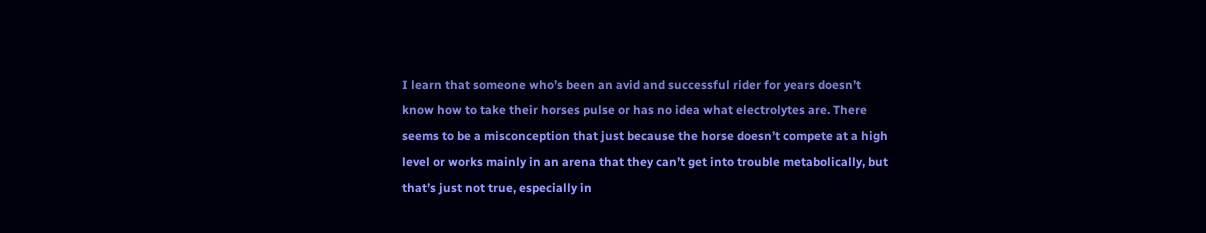I learn that someone who’s been an avid and successful rider for years doesn’t know how to take their horses pulse or has no idea what electrolytes are. There seems to be a misconception that just because the horse doesn’t compete at a high level or works mainly in an arena that they can’t get into trouble metabolically, but that’s just not true, especially in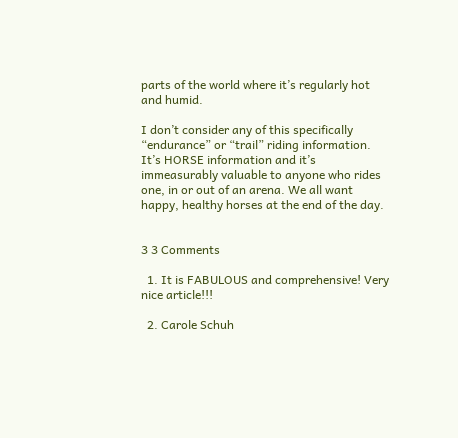parts of the world where it’s regularly hot and humid.

I don’t consider any of this specifically “endurance” or “trail” riding information. It’s HORSE information and it’s immeasurably valuable to anyone who rides one, in or out of an arena. We all want happy, healthy horses at the end of the day.


3 3 Comments

  1. It is FABULOUS and comprehensive! Very nice article!!!

  2. Carole Schuh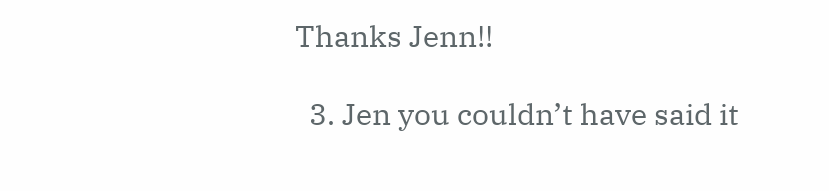Thanks Jenn!!

  3. Jen you couldn’t have said it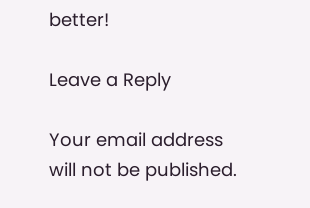better!

Leave a Reply

Your email address will not be published.